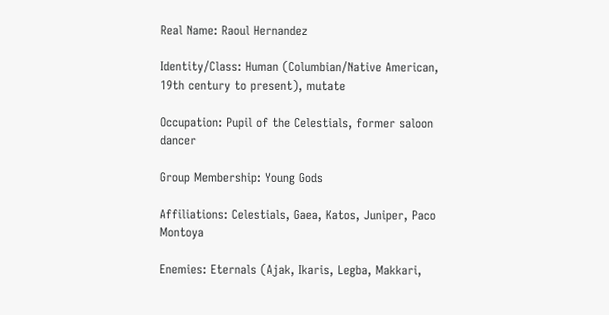Real Name: Raoul Hernandez

Identity/Class: Human (Columbian/Native American, 19th century to present), mutate

Occupation: Pupil of the Celestials, former saloon dancer

Group Membership: Young Gods

Affiliations: Celestials, Gaea, Katos, Juniper, Paco Montoya

Enemies: Eternals (Ajak, Ikaris, Legba, Makkari,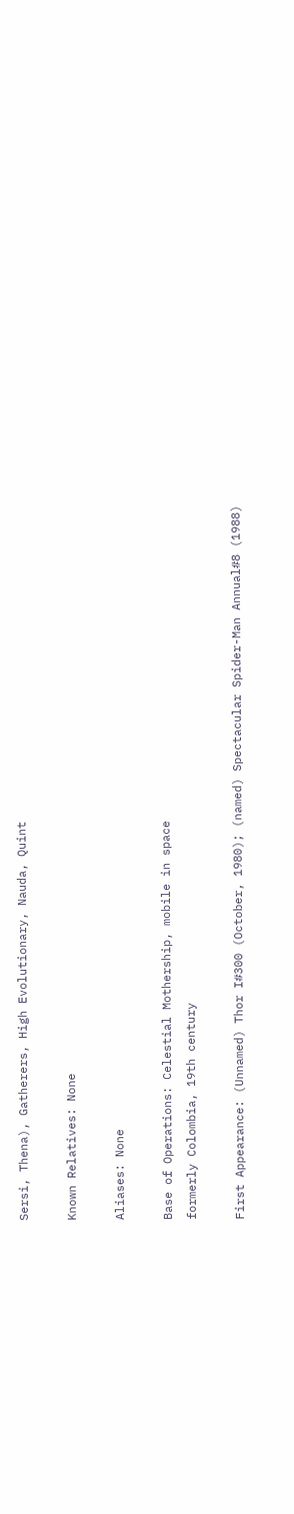Sersi, Thena), Gatherers, High Evolutionary, Nauda, Quint

Known Relatives: None

Aliases: None

Base of Operations: Celestial Mothership, mobile in space
formerly Colombia, 19th century

First Appearance: (Unnamed) Thor I#300 (October, 1980); (named) Spectacular Spider-Man Annual#8 (1988)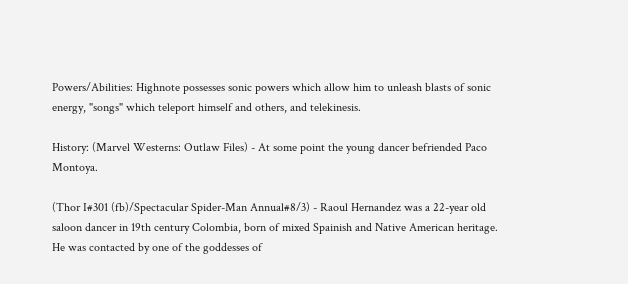Powers/Abilities: Highnote possesses sonic powers which allow him to unleash blasts of sonic energy, "songs" which teleport himself and others, and telekinesis.

History: (Marvel Westerns: Outlaw Files) - At some point the young dancer befriended Paco Montoya.

(Thor I#301 (fb)/Spectacular Spider-Man Annual#8/3) - Raoul Hernandez was a 22-year old saloon dancer in 19th century Colombia, born of mixed Spainish and Native American heritage. He was contacted by one of the goddesses of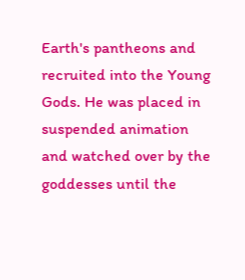Earth's pantheons and recruited into the Young Gods. He was placed in suspended animation and watched over by the goddesses until the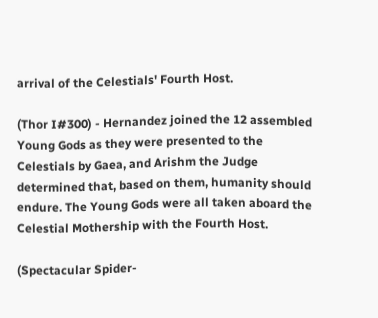arrival of the Celestials' Fourth Host.

(Thor I#300) - Hernandez joined the 12 assembled Young Gods as they were presented to the Celestials by Gaea, and Arishm the Judge determined that, based on them, humanity should endure. The Young Gods were all taken aboard the Celestial Mothership with the Fourth Host.

(Spectacular Spider-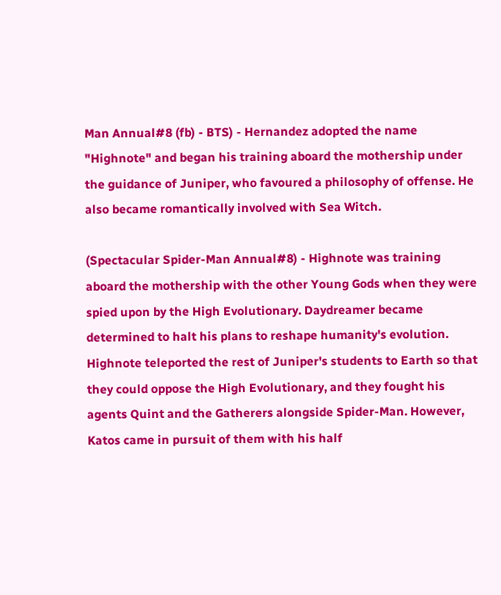Man Annual#8 (fb) - BTS) - Hernandez adopted the name "Highnote" and began his training aboard the mothership under the guidance of Juniper, who favoured a philosophy of offense. He also became romantically involved with Sea Witch.

(Spectacular Spider-Man Annual#8) - Highnote was training aboard the mothership with the other Young Gods when they were spied upon by the High Evolutionary. Daydreamer became determined to halt his plans to reshape humanity's evolution. Highnote teleported the rest of Juniper's students to Earth so that they could oppose the High Evolutionary, and they fought his agents Quint and the Gatherers alongside Spider-Man. However, Katos came in pursuit of them with his half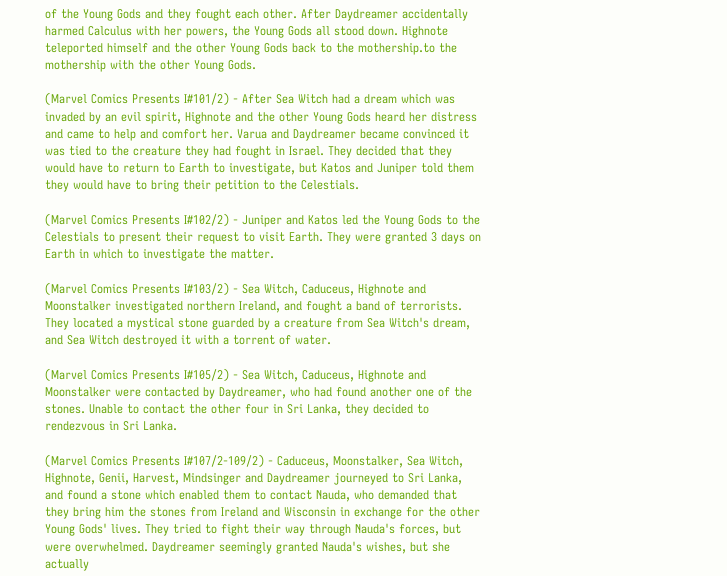of the Young Gods and they fought each other. After Daydreamer accidentally harmed Calculus with her powers, the Young Gods all stood down. Highnote teleported himself and the other Young Gods back to the mothership.to the mothership with the other Young Gods.

(Marvel Comics Presents I#101/2) - After Sea Witch had a dream which was invaded by an evil spirit, Highnote and the other Young Gods heard her distress and came to help and comfort her. Varua and Daydreamer became convinced it was tied to the creature they had fought in Israel. They decided that they would have to return to Earth to investigate, but Katos and Juniper told them they would have to bring their petition to the Celestials.

(Marvel Comics Presents I#102/2) - Juniper and Katos led the Young Gods to the Celestials to present their request to visit Earth. They were granted 3 days on Earth in which to investigate the matter.

(Marvel Comics Presents I#103/2) - Sea Witch, Caduceus, Highnote and Moonstalker investigated northern Ireland, and fought a band of terrorists. They located a mystical stone guarded by a creature from Sea Witch's dream, and Sea Witch destroyed it with a torrent of water.

(Marvel Comics Presents I#105/2) - Sea Witch, Caduceus, Highnote and Moonstalker were contacted by Daydreamer, who had found another one of the stones. Unable to contact the other four in Sri Lanka, they decided to rendezvous in Sri Lanka.

(Marvel Comics Presents I#107/2-109/2) - Caduceus, Moonstalker, Sea Witch, Highnote, Genii, Harvest, Mindsinger and Daydreamer journeyed to Sri Lanka, and found a stone which enabled them to contact Nauda, who demanded that they bring him the stones from Ireland and Wisconsin in exchange for the other Young Gods' lives. They tried to fight their way through Nauda's forces, but were overwhelmed. Daydreamer seemingly granted Nauda's wishes, but she actually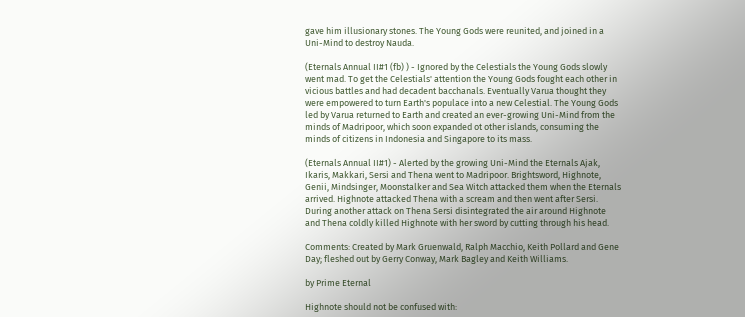gave him illusionary stones. The Young Gods were reunited, and joined in a Uni-Mind to destroy Nauda.

(Eternals Annual II#1 (fb) ) - Ignored by the Celestials the Young Gods slowly went mad. To get the Celestials' attention the Young Gods fought each other in vicious battles and had decadent bacchanals. Eventually Varua thought they were empowered to turn Earth's populace into a new Celestial. The Young Gods led by Varua returned to Earth and created an ever-growing Uni-Mind from the minds of Madripoor, which soon expanded ot other islands, consuming the minds of citizens in Indonesia and Singapore to its mass.

(Eternals Annual II#1) - Alerted by the growing Uni-Mind the Eternals Ajak, Ikaris, Makkari, Sersi and Thena went to Madripoor. Brightsword, Highnote, Genii, Mindsinger, Moonstalker and Sea Witch attacked them when the Eternals arrived. Highnote attacked Thena with a scream and then went after Sersi. During another attack on Thena Sersi disintegrated the air around Highnote and Thena coldly killed Highnote with her sword by cutting through his head.

Comments: Created by Mark Gruenwald, Ralph Macchio, Keith Pollard and Gene Day; fleshed out by Gerry Conway, Mark Bagley and Keith Williams.

by Prime Eternal

Highnote should not be confused with: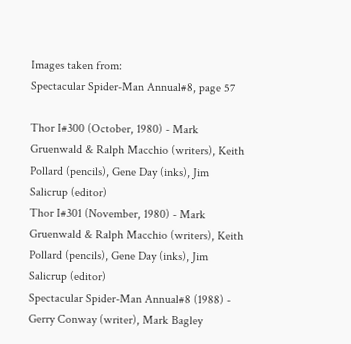Images taken from:
Spectacular Spider-Man Annual#8, page 57

Thor I#300 (October, 1980) - Mark Gruenwald & Ralph Macchio (writers), Keith Pollard (pencils), Gene Day (inks), Jim Salicrup (editor)
Thor I#301 (November, 1980) - Mark Gruenwald & Ralph Macchio (writers), Keith Pollard (pencils), Gene Day (inks), Jim Salicrup (editor)
Spectacular Spider-Man Annual#8 (1988) - Gerry Conway (writer), Mark Bagley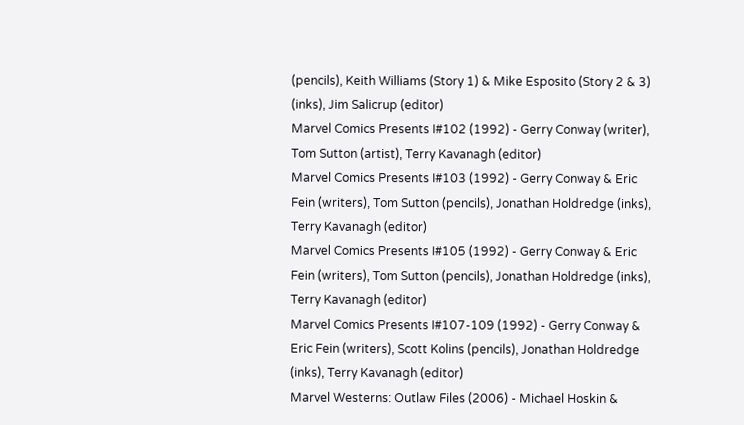(pencils), Keith Williams (Story 1) & Mike Esposito (Story 2 & 3) (inks), Jim Salicrup (editor)
Marvel Comics Presents I#102 (1992) - Gerry Conway (writer), Tom Sutton (artist), Terry Kavanagh (editor)
Marvel Comics Presents I#103 (1992) - Gerry Conway & Eric Fein (writers), Tom Sutton (pencils), Jonathan Holdredge (inks), Terry Kavanagh (editor)
Marvel Comics Presents I#105 (1992) - Gerry Conway & Eric Fein (writers), Tom Sutton (pencils), Jonathan Holdredge (inks), Terry Kavanagh (editor)
Marvel Comics Presents I#107-109 (1992) - Gerry Conway & Eric Fein (writers), Scott Kolins (pencils), Jonathan Holdredge (inks), Terry Kavanagh (editor)
Marvel Westerns: Outlaw Files (2006) - Michael Hoskin &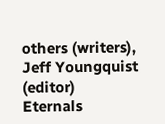others (writers), Jeff Youngquist (editor)
Eternals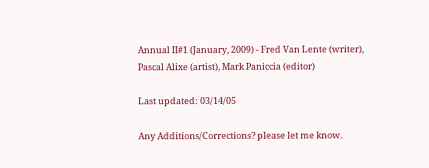Annual II#1 (January, 2009) - Fred Van Lente (writer), Pascal Alixe (artist), Mark Paniccia (editor)

Last updated: 03/14/05

Any Additions/Corrections? please let me know.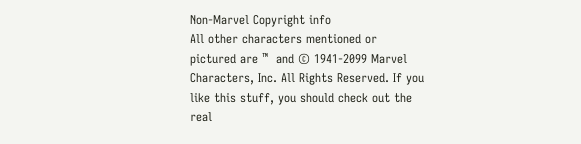Non-Marvel Copyright info
All other characters mentioned or pictured are ™  and © 1941-2099 Marvel Characters, Inc. All Rights Reserved. If you like this stuff, you should check out the real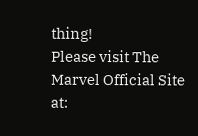thing!
Please visit The Marvel Official Site at: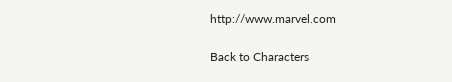http://www.marvel.com

Back to Characters